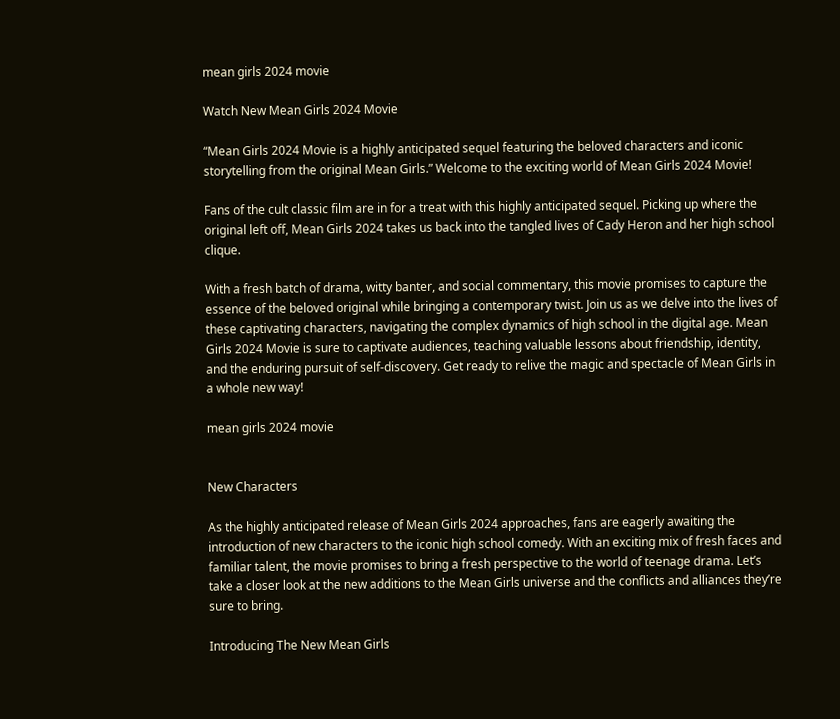mean girls 2024 movie

Watch New Mean Girls 2024 Movie

“Mean Girls 2024 Movie is a highly anticipated sequel featuring the beloved characters and iconic storytelling from the original Mean Girls.” Welcome to the exciting world of Mean Girls 2024 Movie!

Fans of the cult classic film are in for a treat with this highly anticipated sequel. Picking up where the original left off, Mean Girls 2024 takes us back into the tangled lives of Cady Heron and her high school clique.

With a fresh batch of drama, witty banter, and social commentary, this movie promises to capture the essence of the beloved original while bringing a contemporary twist. Join us as we delve into the lives of these captivating characters, navigating the complex dynamics of high school in the digital age. Mean Girls 2024 Movie is sure to captivate audiences, teaching valuable lessons about friendship, identity, and the enduring pursuit of self-discovery. Get ready to relive the magic and spectacle of Mean Girls in a whole new way!

mean girls 2024 movie


New Characters

As the highly anticipated release of Mean Girls 2024 approaches, fans are eagerly awaiting the introduction of new characters to the iconic high school comedy. With an exciting mix of fresh faces and familiar talent, the movie promises to bring a fresh perspective to the world of teenage drama. Let’s take a closer look at the new additions to the Mean Girls universe and the conflicts and alliances they’re sure to bring.

Introducing The New Mean Girls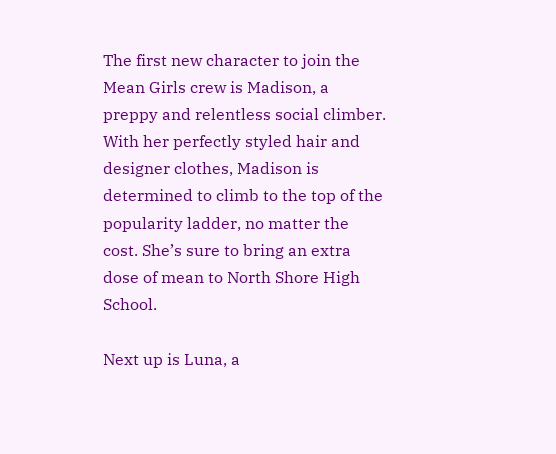The first new character to join the Mean Girls crew is Madison, a preppy and relentless social climber. With her perfectly styled hair and designer clothes, Madison is determined to climb to the top of the popularity ladder, no matter the cost. She’s sure to bring an extra dose of mean to North Shore High School.

Next up is Luna, a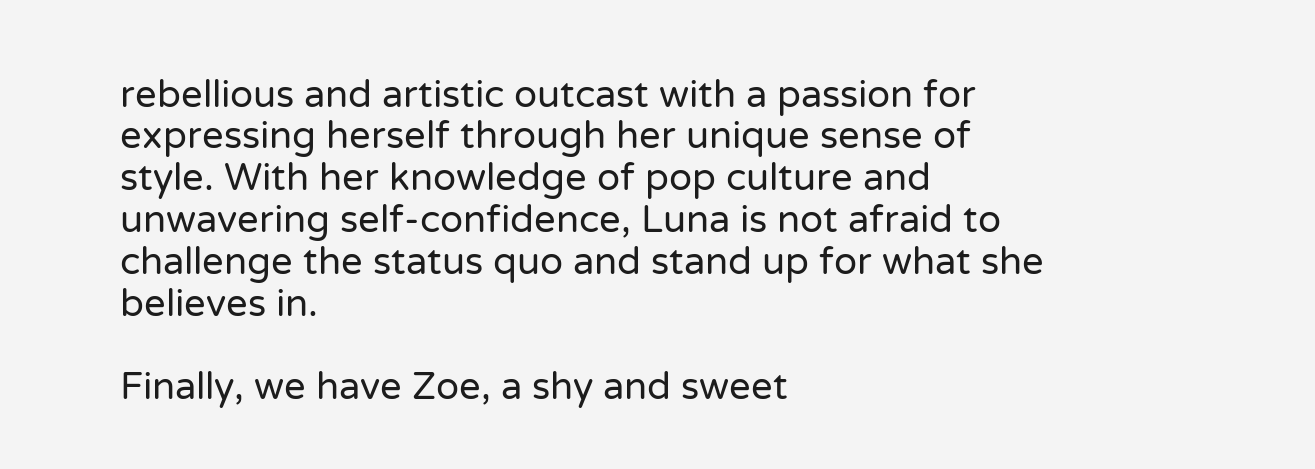rebellious and artistic outcast with a passion for expressing herself through her unique sense of style. With her knowledge of pop culture and unwavering self-confidence, Luna is not afraid to challenge the status quo and stand up for what she believes in.

Finally, we have Zoe, a shy and sweet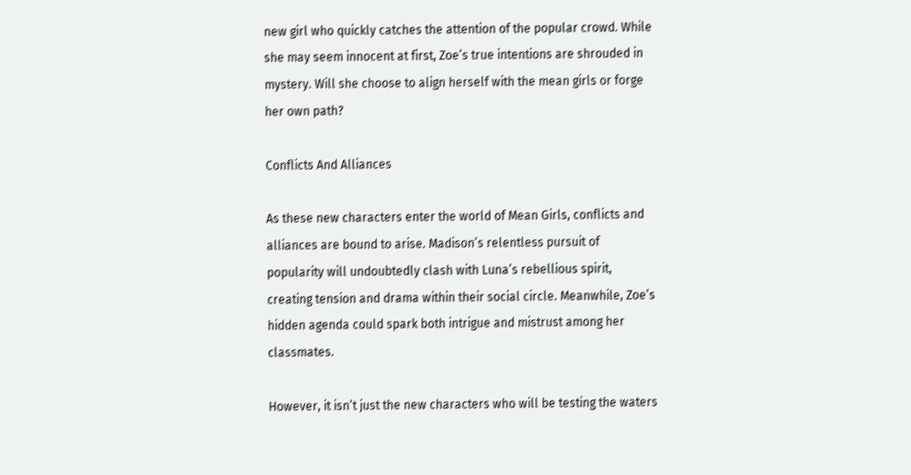new girl who quickly catches the attention of the popular crowd. While she may seem innocent at first, Zoe’s true intentions are shrouded in mystery. Will she choose to align herself with the mean girls or forge her own path?

Conflicts And Alliances

As these new characters enter the world of Mean Girls, conflicts and alliances are bound to arise. Madison’s relentless pursuit of popularity will undoubtedly clash with Luna’s rebellious spirit, creating tension and drama within their social circle. Meanwhile, Zoe’s hidden agenda could spark both intrigue and mistrust among her classmates.

However, it isn’t just the new characters who will be testing the waters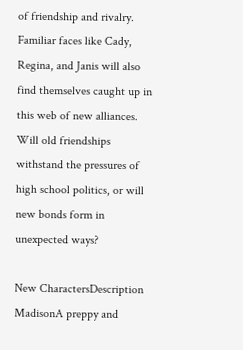of friendship and rivalry. Familiar faces like Cady, Regina, and Janis will also find themselves caught up in this web of new alliances. Will old friendships withstand the pressures of high school politics, or will new bonds form in unexpected ways?

New CharactersDescription
MadisonA preppy and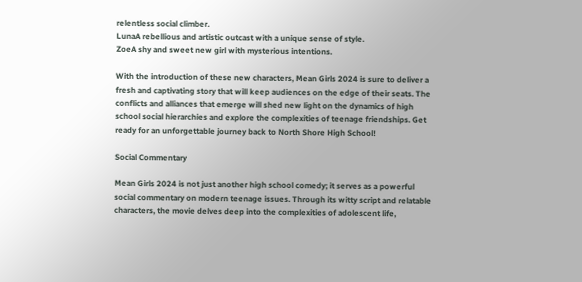relentless social climber.
LunaA rebellious and artistic outcast with a unique sense of style.
ZoeA shy and sweet new girl with mysterious intentions.

With the introduction of these new characters, Mean Girls 2024 is sure to deliver a fresh and captivating story that will keep audiences on the edge of their seats. The conflicts and alliances that emerge will shed new light on the dynamics of high school social hierarchies and explore the complexities of teenage friendships. Get ready for an unforgettable journey back to North Shore High School!

Social Commentary

Mean Girls 2024 is not just another high school comedy; it serves as a powerful social commentary on modern teenage issues. Through its witty script and relatable characters, the movie delves deep into the complexities of adolescent life,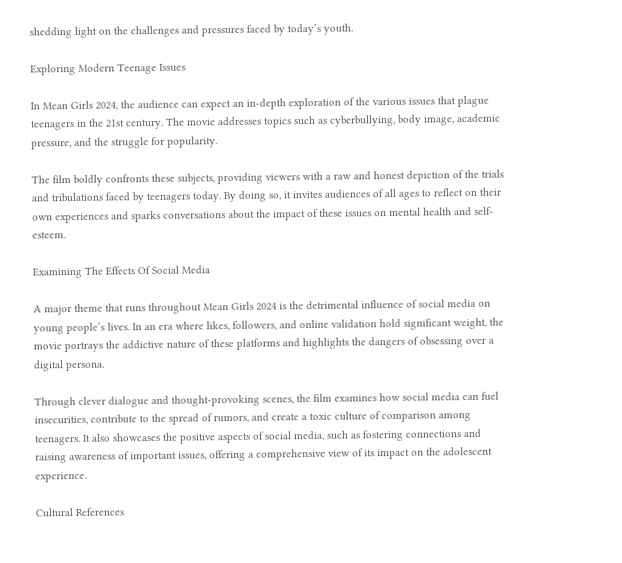shedding light on the challenges and pressures faced by today’s youth.

Exploring Modern Teenage Issues

In Mean Girls 2024, the audience can expect an in-depth exploration of the various issues that plague teenagers in the 21st century. The movie addresses topics such as cyberbullying, body image, academic pressure, and the struggle for popularity.

The film boldly confronts these subjects, providing viewers with a raw and honest depiction of the trials and tribulations faced by teenagers today. By doing so, it invites audiences of all ages to reflect on their own experiences and sparks conversations about the impact of these issues on mental health and self-esteem.

Examining The Effects Of Social Media

A major theme that runs throughout Mean Girls 2024 is the detrimental influence of social media on young people’s lives. In an era where likes, followers, and online validation hold significant weight, the movie portrays the addictive nature of these platforms and highlights the dangers of obsessing over a digital persona.

Through clever dialogue and thought-provoking scenes, the film examines how social media can fuel insecurities, contribute to the spread of rumors, and create a toxic culture of comparison among teenagers. It also showcases the positive aspects of social media, such as fostering connections and raising awareness of important issues, offering a comprehensive view of its impact on the adolescent experience.

Cultural References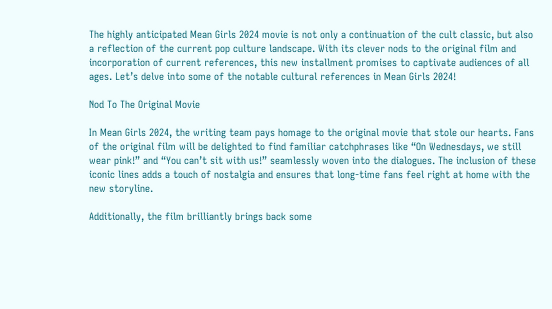The highly anticipated Mean Girls 2024 movie is not only a continuation of the cult classic, but also a reflection of the current pop culture landscape. With its clever nods to the original film and incorporation of current references, this new installment promises to captivate audiences of all ages. Let’s delve into some of the notable cultural references in Mean Girls 2024!

Nod To The Original Movie

In Mean Girls 2024, the writing team pays homage to the original movie that stole our hearts. Fans of the original film will be delighted to find familiar catchphrases like “On Wednesdays, we still wear pink!” and “You can’t sit with us!” seamlessly woven into the dialogues. The inclusion of these iconic lines adds a touch of nostalgia and ensures that long-time fans feel right at home with the new storyline.

Additionally, the film brilliantly brings back some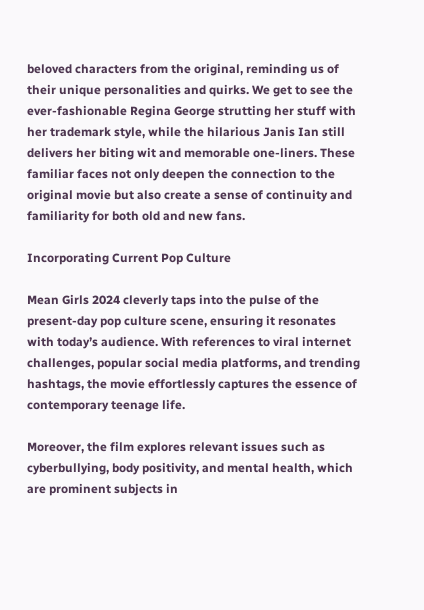beloved characters from the original, reminding us of their unique personalities and quirks. We get to see the ever-fashionable Regina George strutting her stuff with her trademark style, while the hilarious Janis Ian still delivers her biting wit and memorable one-liners. These familiar faces not only deepen the connection to the original movie but also create a sense of continuity and familiarity for both old and new fans.

Incorporating Current Pop Culture

Mean Girls 2024 cleverly taps into the pulse of the present-day pop culture scene, ensuring it resonates with today’s audience. With references to viral internet challenges, popular social media platforms, and trending hashtags, the movie effortlessly captures the essence of contemporary teenage life.

Moreover, the film explores relevant issues such as cyberbullying, body positivity, and mental health, which are prominent subjects in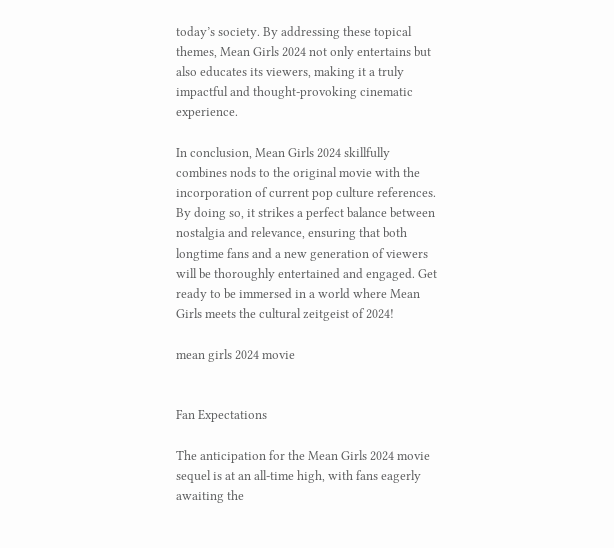today’s society. By addressing these topical themes, Mean Girls 2024 not only entertains but also educates its viewers, making it a truly impactful and thought-provoking cinematic experience.

In conclusion, Mean Girls 2024 skillfully combines nods to the original movie with the incorporation of current pop culture references. By doing so, it strikes a perfect balance between nostalgia and relevance, ensuring that both longtime fans and a new generation of viewers will be thoroughly entertained and engaged. Get ready to be immersed in a world where Mean Girls meets the cultural zeitgeist of 2024!

mean girls 2024 movie


Fan Expectations

The anticipation for the Mean Girls 2024 movie sequel is at an all-time high, with fans eagerly awaiting the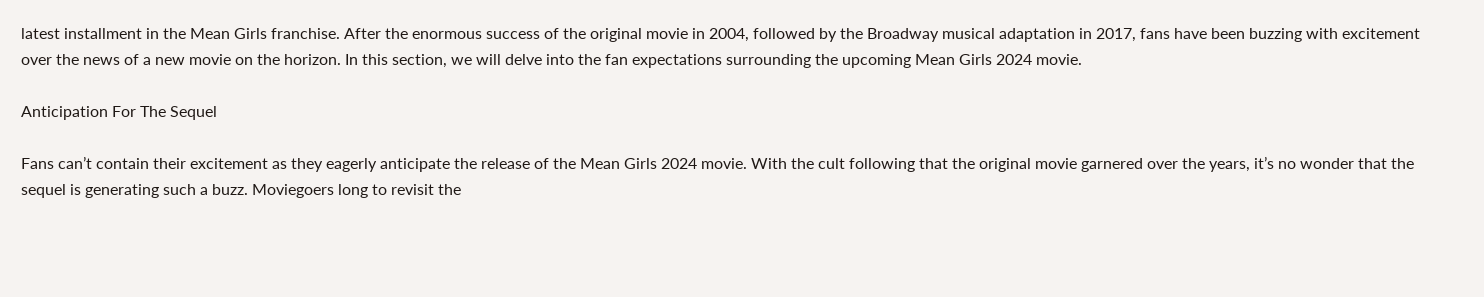latest installment in the Mean Girls franchise. After the enormous success of the original movie in 2004, followed by the Broadway musical adaptation in 2017, fans have been buzzing with excitement over the news of a new movie on the horizon. In this section, we will delve into the fan expectations surrounding the upcoming Mean Girls 2024 movie.

Anticipation For The Sequel

Fans can’t contain their excitement as they eagerly anticipate the release of the Mean Girls 2024 movie. With the cult following that the original movie garnered over the years, it’s no wonder that the sequel is generating such a buzz. Moviegoers long to revisit the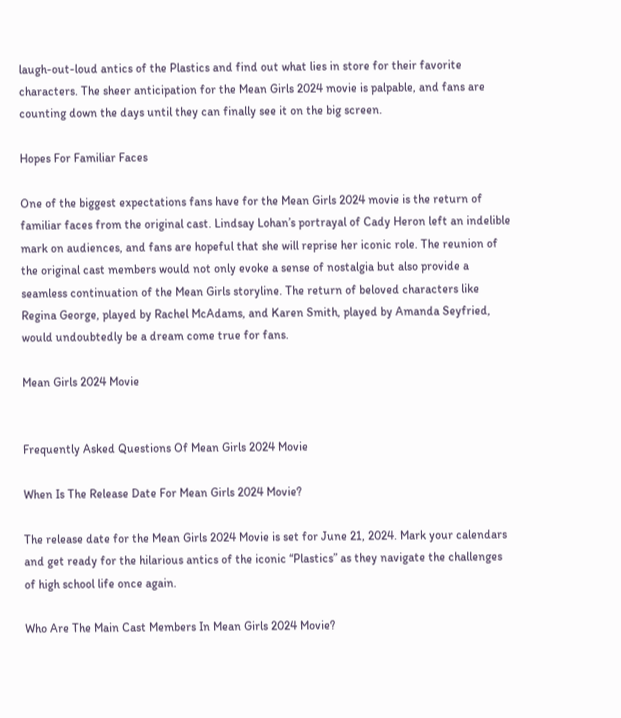laugh-out-loud antics of the Plastics and find out what lies in store for their favorite characters. The sheer anticipation for the Mean Girls 2024 movie is palpable, and fans are counting down the days until they can finally see it on the big screen.

Hopes For Familiar Faces

One of the biggest expectations fans have for the Mean Girls 2024 movie is the return of familiar faces from the original cast. Lindsay Lohan’s portrayal of Cady Heron left an indelible mark on audiences, and fans are hopeful that she will reprise her iconic role. The reunion of the original cast members would not only evoke a sense of nostalgia but also provide a seamless continuation of the Mean Girls storyline. The return of beloved characters like Regina George, played by Rachel McAdams, and Karen Smith, played by Amanda Seyfried, would undoubtedly be a dream come true for fans.

Mean Girls 2024 Movie


Frequently Asked Questions Of Mean Girls 2024 Movie

When Is The Release Date For Mean Girls 2024 Movie?

The release date for the Mean Girls 2024 Movie is set for June 21, 2024. Mark your calendars and get ready for the hilarious antics of the iconic “Plastics” as they navigate the challenges of high school life once again.

Who Are The Main Cast Members In Mean Girls 2024 Movie?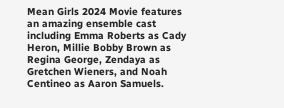Mean Girls 2024 Movie features an amazing ensemble cast including Emma Roberts as Cady Heron, Millie Bobby Brown as Regina George, Zendaya as Gretchen Wieners, and Noah Centineo as Aaron Samuels.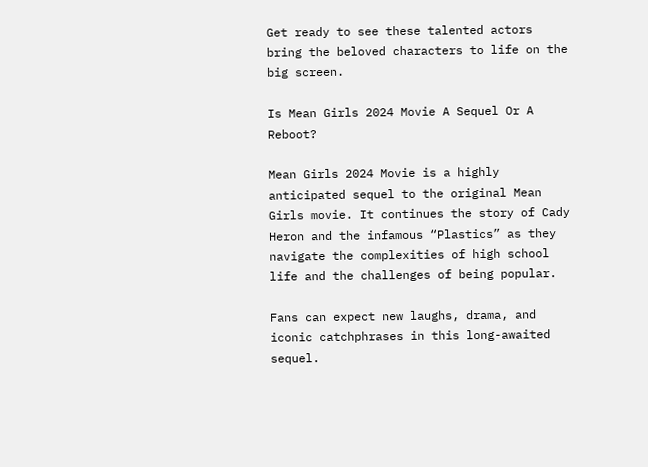Get ready to see these talented actors bring the beloved characters to life on the big screen.

Is Mean Girls 2024 Movie A Sequel Or A Reboot?

Mean Girls 2024 Movie is a highly anticipated sequel to the original Mean Girls movie. It continues the story of Cady Heron and the infamous “Plastics” as they navigate the complexities of high school life and the challenges of being popular.

Fans can expect new laughs, drama, and iconic catchphrases in this long-awaited sequel.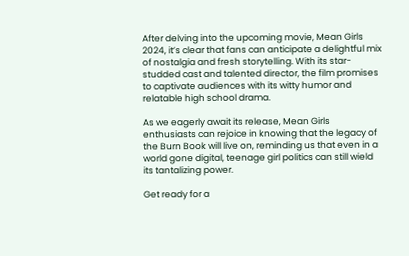After delving into the upcoming movie, Mean Girls 2024, it’s clear that fans can anticipate a delightful mix of nostalgia and fresh storytelling. With its star-studded cast and talented director, the film promises to captivate audiences with its witty humor and relatable high school drama.

As we eagerly await its release, Mean Girls enthusiasts can rejoice in knowing that the legacy of the Burn Book will live on, reminding us that even in a world gone digital, teenage girl politics can still wield its tantalizing power.

Get ready for a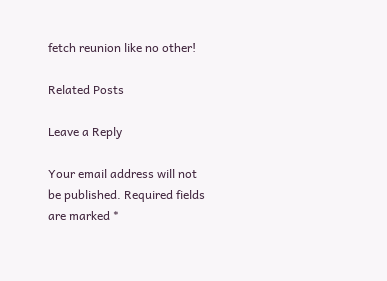fetch reunion like no other!

Related Posts

Leave a Reply

Your email address will not be published. Required fields are marked *